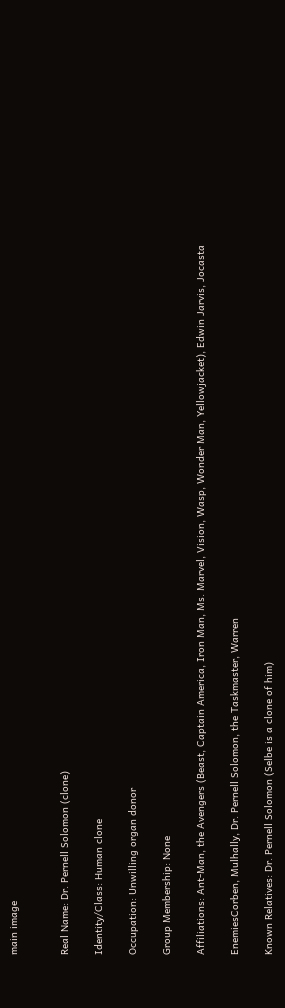main image


Real Name: Dr. Pernell Solomon (clone)

Identity/Class: Human clone

Occupation: Unwilling organ donor

Group Membership: None

Affiliations: Ant-Man, the Avengers (Beast, Captain America, Iron Man, Ms. Marvel, Vision, Wasp, Wonder Man, Yellowjacket), Edwin Jarvis, Jocasta

EnemiesCorben, Mulhally, Dr. Pernell Solomon, the Taskmaster, Warren

Known Relatives: Dr. Pernell Solomon (Selbe is a clone of him)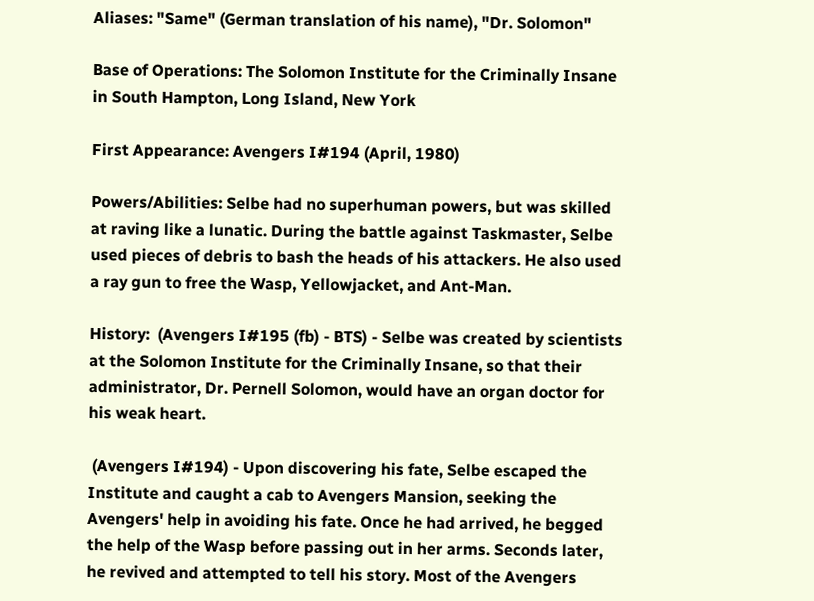Aliases: "Same" (German translation of his name), "Dr. Solomon"

Base of Operations: The Solomon Institute for the Criminally Insane in South Hampton, Long Island, New York

First Appearance: Avengers I#194 (April, 1980)

Powers/Abilities: Selbe had no superhuman powers, but was skilled at raving like a lunatic. During the battle against Taskmaster, Selbe used pieces of debris to bash the heads of his attackers. He also used a ray gun to free the Wasp, Yellowjacket, and Ant-Man.

History:  (Avengers I#195 (fb) - BTS) - Selbe was created by scientists at the Solomon Institute for the Criminally Insane, so that their administrator, Dr. Pernell Solomon, would have an organ doctor for his weak heart.

 (Avengers I#194) - Upon discovering his fate, Selbe escaped the Institute and caught a cab to Avengers Mansion, seeking the Avengers' help in avoiding his fate. Once he had arrived, he begged the help of the Wasp before passing out in her arms. Seconds later, he revived and attempted to tell his story. Most of the Avengers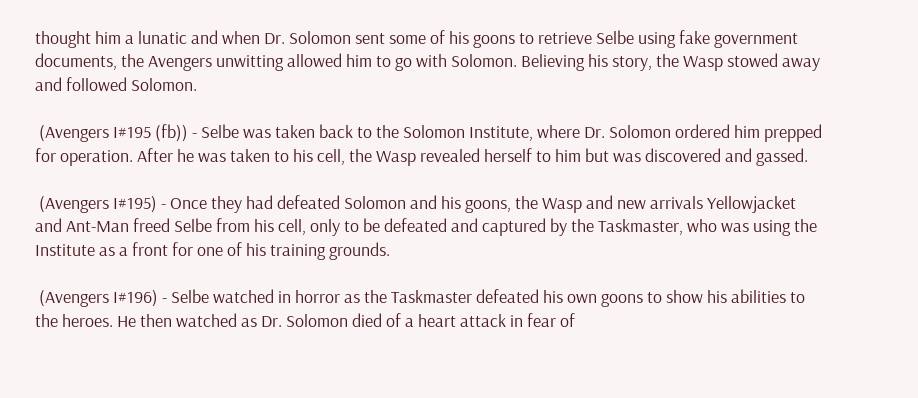thought him a lunatic and when Dr. Solomon sent some of his goons to retrieve Selbe using fake government documents, the Avengers unwitting allowed him to go with Solomon. Believing his story, the Wasp stowed away and followed Solomon.

 (Avengers I#195 (fb)) - Selbe was taken back to the Solomon Institute, where Dr. Solomon ordered him prepped for operation. After he was taken to his cell, the Wasp revealed herself to him but was discovered and gassed.

 (Avengers I#195) - Once they had defeated Solomon and his goons, the Wasp and new arrivals Yellowjacket and Ant-Man freed Selbe from his cell, only to be defeated and captured by the Taskmaster, who was using the Institute as a front for one of his training grounds.

 (Avengers I#196) - Selbe watched in horror as the Taskmaster defeated his own goons to show his abilities to the heroes. He then watched as Dr. Solomon died of a heart attack in fear of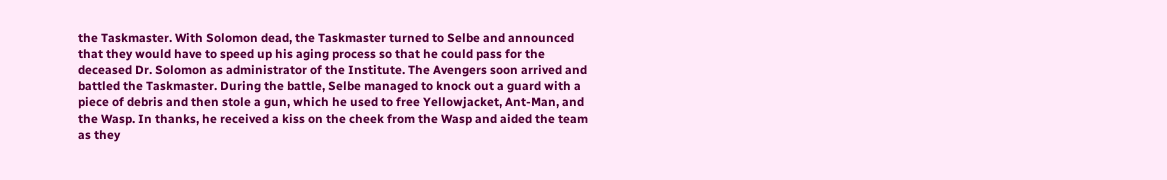the Taskmaster. With Solomon dead, the Taskmaster turned to Selbe and announced that they would have to speed up his aging process so that he could pass for the deceased Dr. Solomon as administrator of the Institute. The Avengers soon arrived and battled the Taskmaster. During the battle, Selbe managed to knock out a guard with a piece of debris and then stole a gun, which he used to free Yellowjacket, Ant-Man, and the Wasp. In thanks, he received a kiss on the cheek from the Wasp and aided the team as they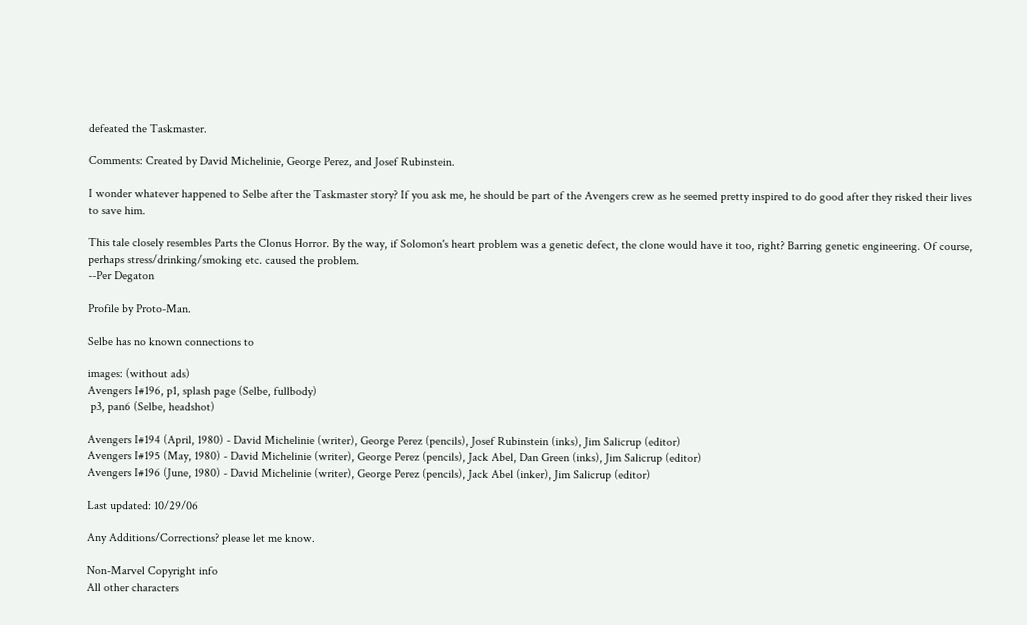defeated the Taskmaster.

Comments: Created by David Michelinie, George Perez, and Josef Rubinstein.

I wonder whatever happened to Selbe after the Taskmaster story? If you ask me, he should be part of the Avengers crew as he seemed pretty inspired to do good after they risked their lives to save him.

This tale closely resembles Parts the Clonus Horror. By the way, if Solomon's heart problem was a genetic defect, the clone would have it too, right? Barring genetic engineering. Of course, perhaps stress/drinking/smoking etc. caused the problem.
--Per Degaton

Profile by Proto-Man.

Selbe has no known connections to

images: (without ads)
Avengers I#196, p1, splash page (Selbe, fullbody)
 p3, pan6 (Selbe, headshot)

Avengers I#194 (April, 1980) - David Michelinie (writer), George Perez (pencils), Josef Rubinstein (inks), Jim Salicrup (editor)
Avengers I#195 (May, 1980) - David Michelinie (writer), George Perez (pencils), Jack Abel, Dan Green (inks), Jim Salicrup (editor)
Avengers I#196 (June, 1980) - David Michelinie (writer), George Perez (pencils), Jack Abel (inker), Jim Salicrup (editor)

Last updated: 10/29/06

Any Additions/Corrections? please let me know.

Non-Marvel Copyright info
All other characters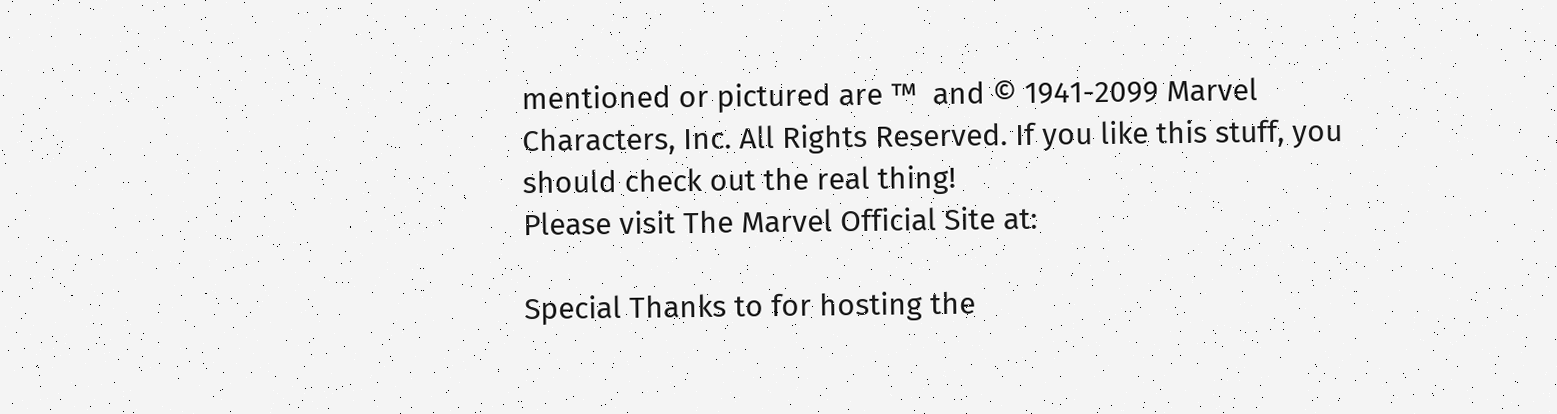mentioned or pictured are ™  and © 1941-2099 Marvel Characters, Inc. All Rights Reserved. If you like this stuff, you should check out the real thing!
Please visit The Marvel Official Site at:

Special Thanks to for hosting the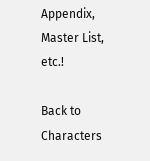Appendix, Master List, etc.!

Back to Characters